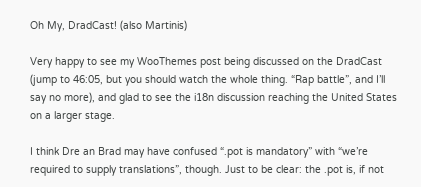Oh My, DradCast! (also Martinis)

Very happy to see my WooThemes post being discussed on the DradCast (jump to 46:05, but you should watch the whole thing. “Rap battle”, and I’ll say no more), and glad to see the i18n discussion reaching the United States on a larger stage.

I think Dre an Brad may have confused “.pot is mandatory” with “we’re required to supply translations”, though. Just to be clear: the .pot is, if not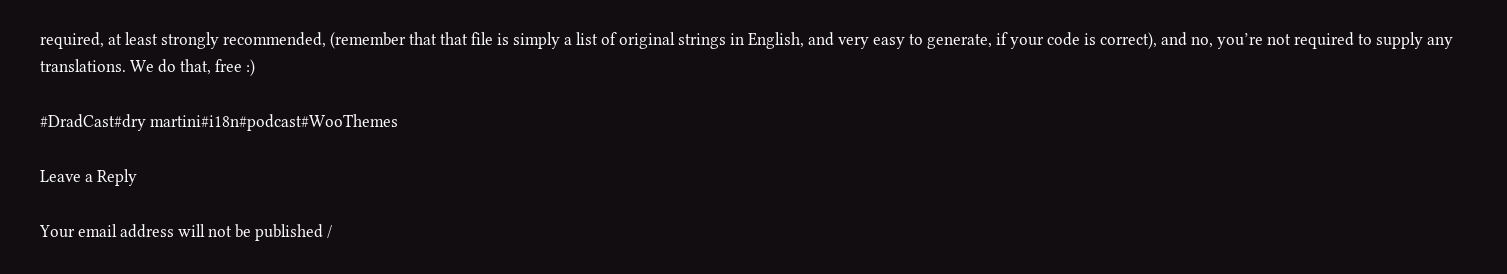required, at least strongly recommended, (remember that that file is simply a list of original strings in English, and very easy to generate, if your code is correct), and no, you’re not required to supply any translations. We do that, free :)

#DradCast#dry martini#i18n#podcast#WooThemes

Leave a Reply

Your email address will not be published /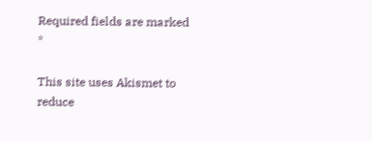Required fields are marked *

This site uses Akismet to reduce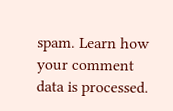spam. Learn how your comment data is processed.